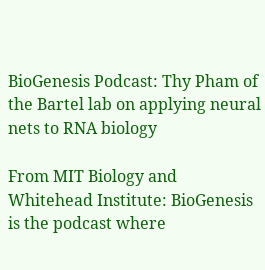BioGenesis Podcast: Thy Pham of the Bartel lab on applying neural nets to RNA biology

From MIT Biology and Whitehead Institute: BioGenesis is the podcast where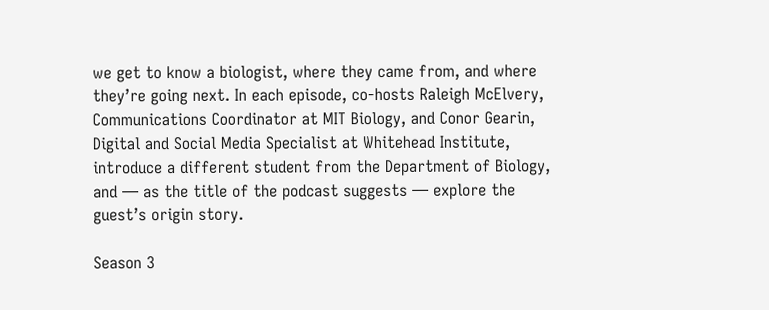we get to know a biologist, where they came from, and where they’re going next. In each episode, co-hosts Raleigh McElvery, Communications Coordinator at MIT Biology, and Conor Gearin, Digital and Social Media Specialist at Whitehead Institute, introduce a different student from the Department of Biology, and — as the title of the podcast suggests — explore the guest’s origin story.

Season 3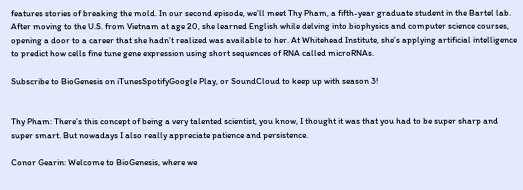features stories of breaking the mold. In our second episode, we’ll meet Thy Pham, a fifth-year graduate student in the Bartel lab. After moving to the U.S. from Vietnam at age 20, she learned English while delving into biophysics and computer science courses, opening a door to a career that she hadn’t realized was available to her. At Whitehead Institute, she’s applying artificial intelligence to predict how cells fine tune gene expression using short sequences of RNA called microRNAs.

Subscribe to BioGenesis on iTunesSpotifyGoogle Play, or SoundCloud to keep up with season 3!


Thy Pham: There’s this concept of being a very talented scientist, you know, I thought it was that you had to be super sharp and super smart. But nowadays I also really appreciate patience and persistence.

Conor Gearin: Welcome to BioGenesis, where we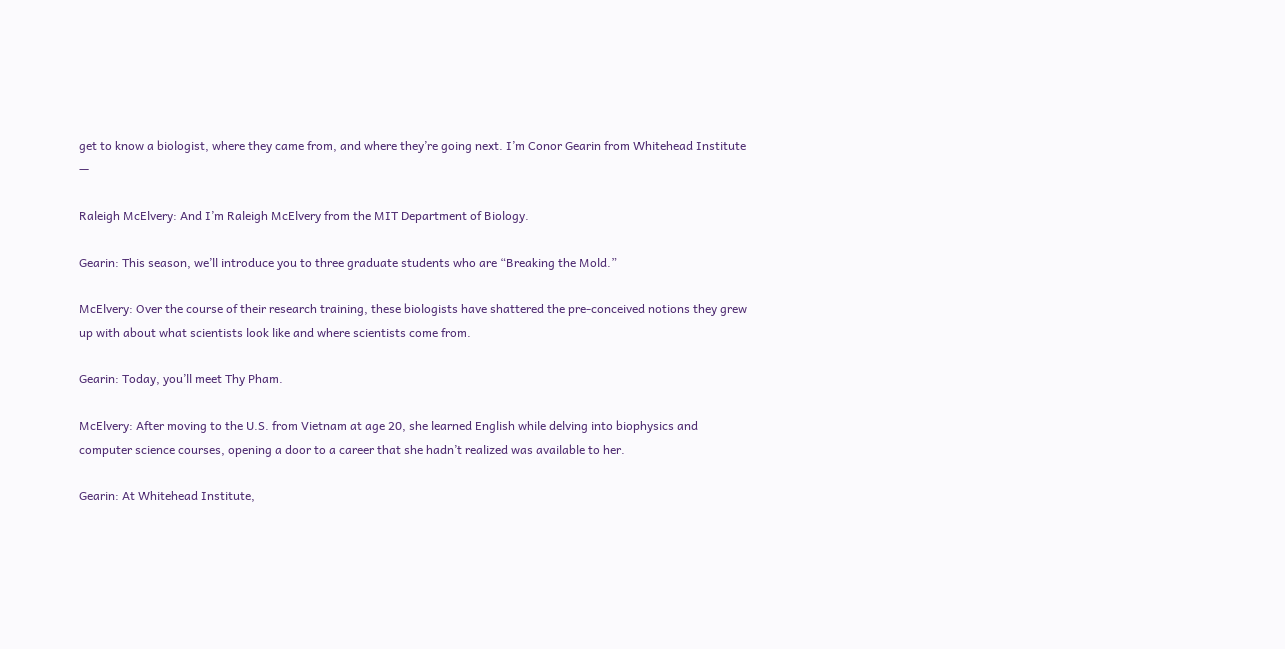get to know a biologist, where they came from, and where they’re going next. I’m Conor Gearin from Whitehead Institute —

Raleigh McElvery: And I’m Raleigh McElvery from the MIT Department of Biology.

Gearin: This season, we’ll introduce you to three graduate students who are “Breaking the Mold.”

McElvery: Over the course of their research training, these biologists have shattered the pre-conceived notions they grew up with about what scientists look like and where scientists come from.

Gearin: Today, you’ll meet Thy Pham.

McElvery: After moving to the U.S. from Vietnam at age 20, she learned English while delving into biophysics and computer science courses, opening a door to a career that she hadn’t realized was available to her.

Gearin: At Whitehead Institute,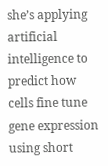she’s applying artificial intelligence to predict how cells fine tune gene expression using short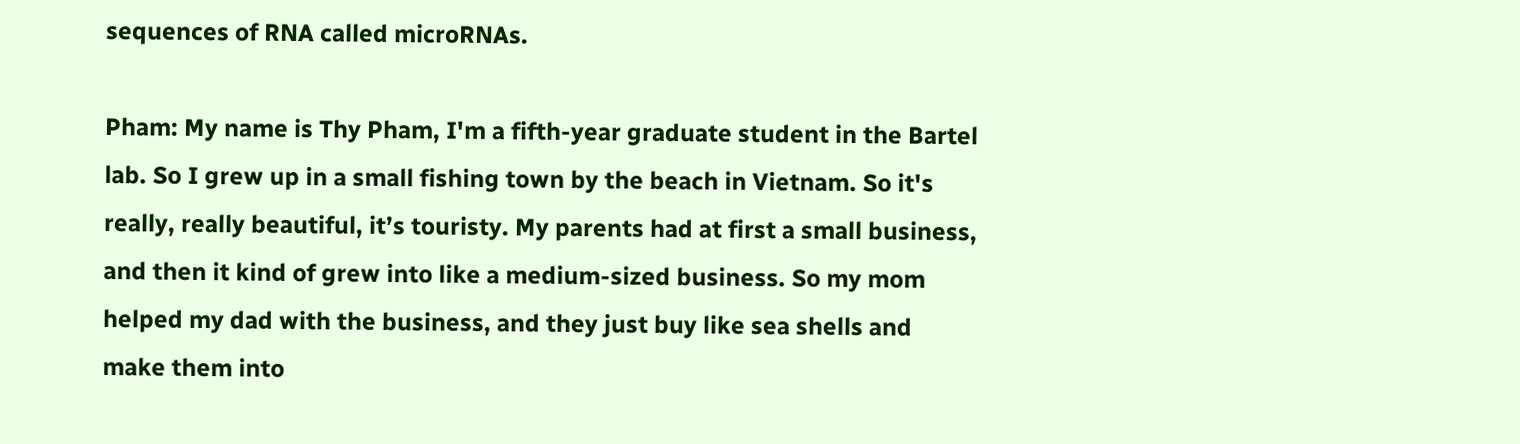sequences of RNA called microRNAs.

Pham: My name is Thy Pham, I'm a fifth-year graduate student in the Bartel lab. So I grew up in a small fishing town by the beach in Vietnam. So it's really, really beautiful, it’s touristy. My parents had at first a small business, and then it kind of grew into like a medium-sized business. So my mom helped my dad with the business, and they just buy like sea shells and make them into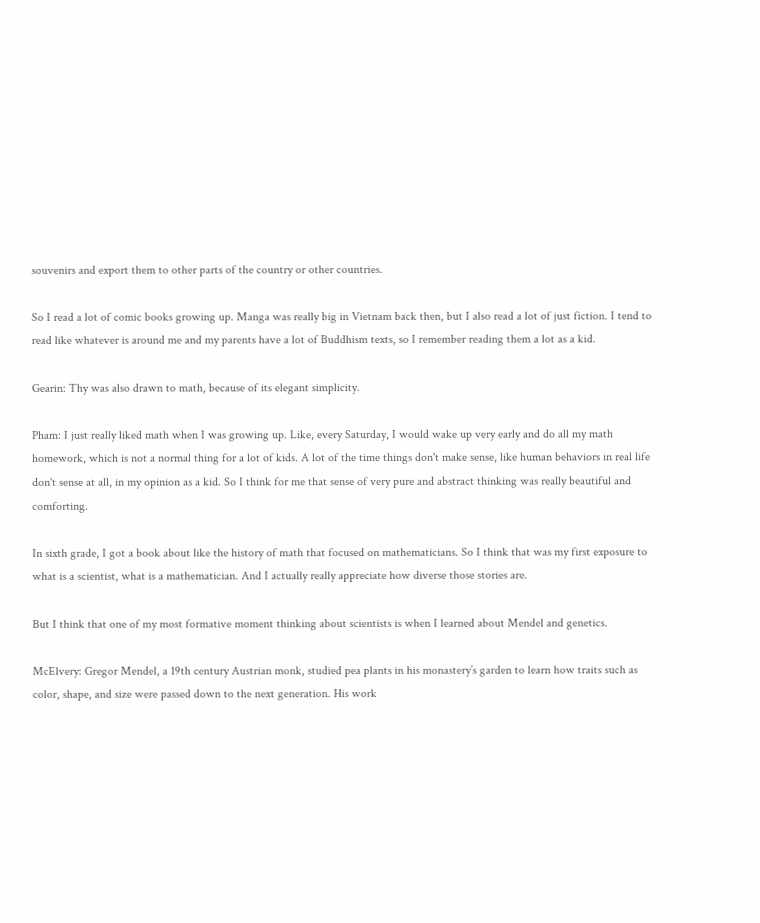souvenirs and export them to other parts of the country or other countries.

So I read a lot of comic books growing up. Manga was really big in Vietnam back then, but I also read a lot of just fiction. I tend to read like whatever is around me and my parents have a lot of Buddhism texts, so I remember reading them a lot as a kid.

Gearin: Thy was also drawn to math, because of its elegant simplicity.

Pham: I just really liked math when I was growing up. Like, every Saturday, I would wake up very early and do all my math homework, which is not a normal thing for a lot of kids. A lot of the time things don't make sense, like human behaviors in real life don't sense at all, in my opinion as a kid. So I think for me that sense of very pure and abstract thinking was really beautiful and comforting.

In sixth grade, I got a book about like the history of math that focused on mathematicians. So I think that was my first exposure to what is a scientist, what is a mathematician. And I actually really appreciate how diverse those stories are.

But I think that one of my most formative moment thinking about scientists is when I learned about Mendel and genetics.

McElvery: Gregor Mendel, a 19th century Austrian monk, studied pea plants in his monastery’s garden to learn how traits such as color, shape, and size were passed down to the next generation. His work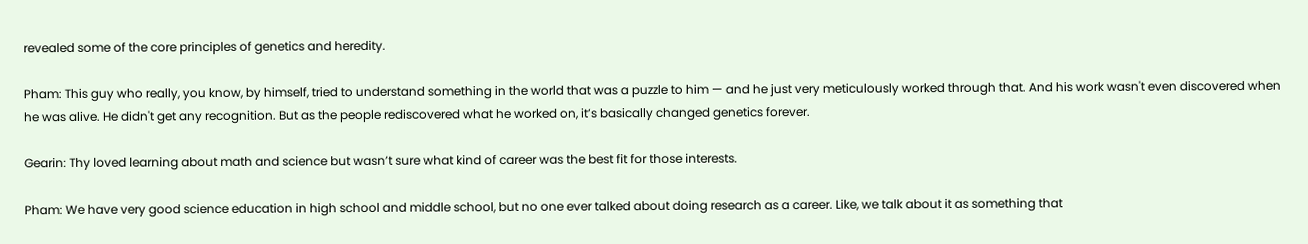revealed some of the core principles of genetics and heredity.

Pham: This guy who really, you know, by himself, tried to understand something in the world that was a puzzle to him — and he just very meticulously worked through that. And his work wasn't even discovered when he was alive. He didn't get any recognition. But as the people rediscovered what he worked on, it’s basically changed genetics forever.

Gearin: Thy loved learning about math and science but wasn’t sure what kind of career was the best fit for those interests.

Pham: We have very good science education in high school and middle school, but no one ever talked about doing research as a career. Like, we talk about it as something that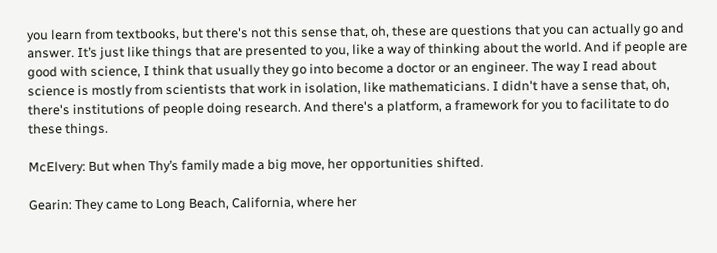you learn from textbooks, but there's not this sense that, oh, these are questions that you can actually go and answer. It’s just like things that are presented to you, like a way of thinking about the world. And if people are good with science, I think that usually they go into become a doctor or an engineer. The way I read about science is mostly from scientists that work in isolation, like mathematicians. I didn't have a sense that, oh, there's institutions of people doing research. And there's a platform, a framework for you to facilitate to do these things.

McElvery: But when Thy’s family made a big move, her opportunities shifted.

Gearin: They came to Long Beach, California, where her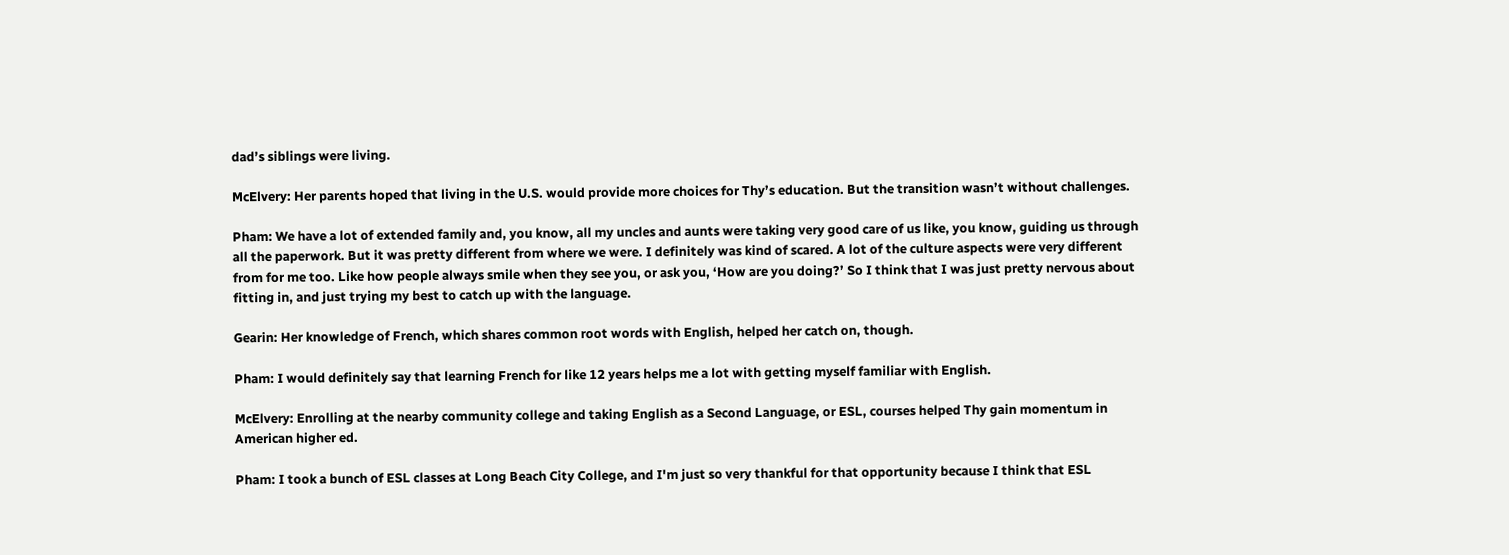dad’s siblings were living.

McElvery: Her parents hoped that living in the U.S. would provide more choices for Thy’s education. But the transition wasn’t without challenges.

Pham: We have a lot of extended family and, you know, all my uncles and aunts were taking very good care of us like, you know, guiding us through all the paperwork. But it was pretty different from where we were. I definitely was kind of scared. A lot of the culture aspects were very different from for me too. Like how people always smile when they see you, or ask you, ‘How are you doing?’ So I think that I was just pretty nervous about fitting in, and just trying my best to catch up with the language.

Gearin: Her knowledge of French, which shares common root words with English, helped her catch on, though.

Pham: I would definitely say that learning French for like 12 years helps me a lot with getting myself familiar with English.

McElvery: Enrolling at the nearby community college and taking English as a Second Language, or ESL, courses helped Thy gain momentum in American higher ed.

Pham: I took a bunch of ESL classes at Long Beach City College, and I'm just so very thankful for that opportunity because I think that ESL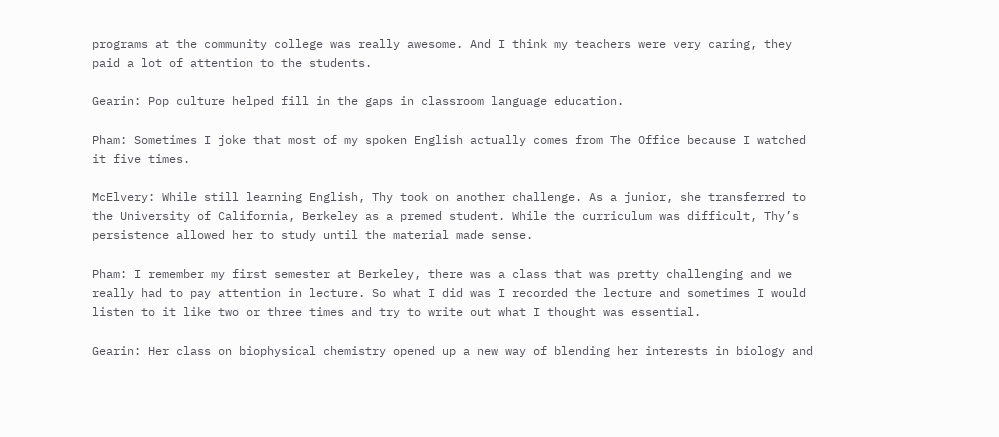programs at the community college was really awesome. And I think my teachers were very caring, they paid a lot of attention to the students.

Gearin: Pop culture helped fill in the gaps in classroom language education.

Pham: Sometimes I joke that most of my spoken English actually comes from The Office because I watched it five times.

McElvery: While still learning English, Thy took on another challenge. As a junior, she transferred to the University of California, Berkeley as a premed student. While the curriculum was difficult, Thy’s persistence allowed her to study until the material made sense.

Pham: I remember my first semester at Berkeley, there was a class that was pretty challenging and we really had to pay attention in lecture. So what I did was I recorded the lecture and sometimes I would listen to it like two or three times and try to write out what I thought was essential.

Gearin: Her class on biophysical chemistry opened up a new way of blending her interests in biology and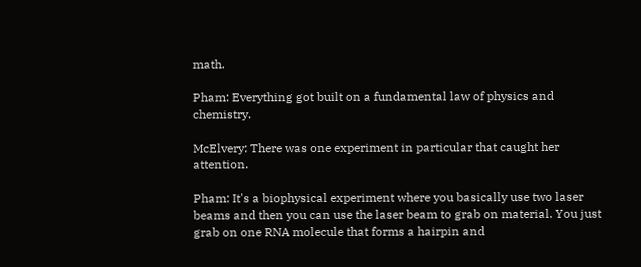math.

Pham: Everything got built on a fundamental law of physics and chemistry.

McElvery: There was one experiment in particular that caught her attention.

Pham: It's a biophysical experiment where you basically use two laser beams and then you can use the laser beam to grab on material. You just grab on one RNA molecule that forms a hairpin and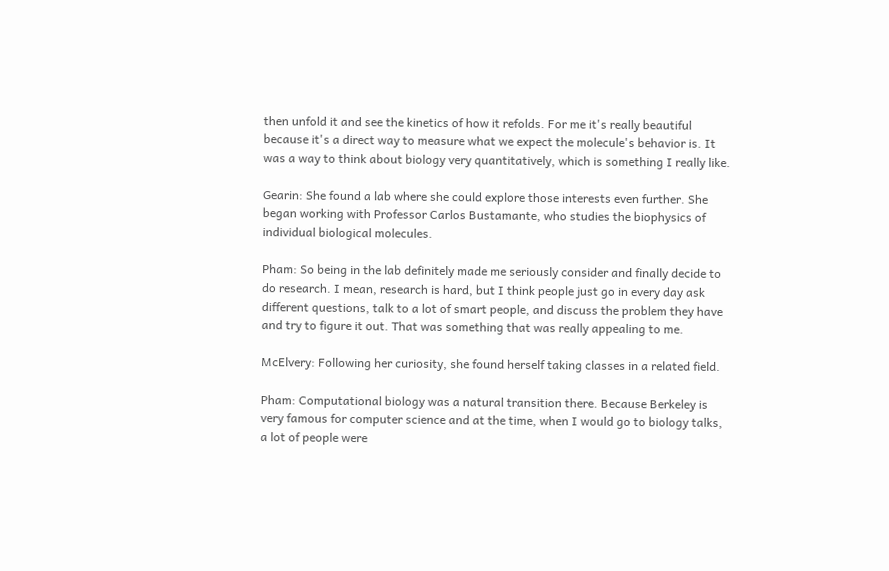then unfold it and see the kinetics of how it refolds. For me it's really beautiful because it's a direct way to measure what we expect the molecule's behavior is. It was a way to think about biology very quantitatively, which is something I really like.

Gearin: She found a lab where she could explore those interests even further. She began working with Professor Carlos Bustamante, who studies the biophysics of individual biological molecules.

Pham: So being in the lab definitely made me seriously consider and finally decide to do research. I mean, research is hard, but I think people just go in every day ask different questions, talk to a lot of smart people, and discuss the problem they have and try to figure it out. That was something that was really appealing to me.

McElvery: Following her curiosity, she found herself taking classes in a related field.

Pham: Computational biology was a natural transition there. Because Berkeley is very famous for computer science and at the time, when I would go to biology talks, a lot of people were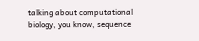talking about computational biology, you know, sequence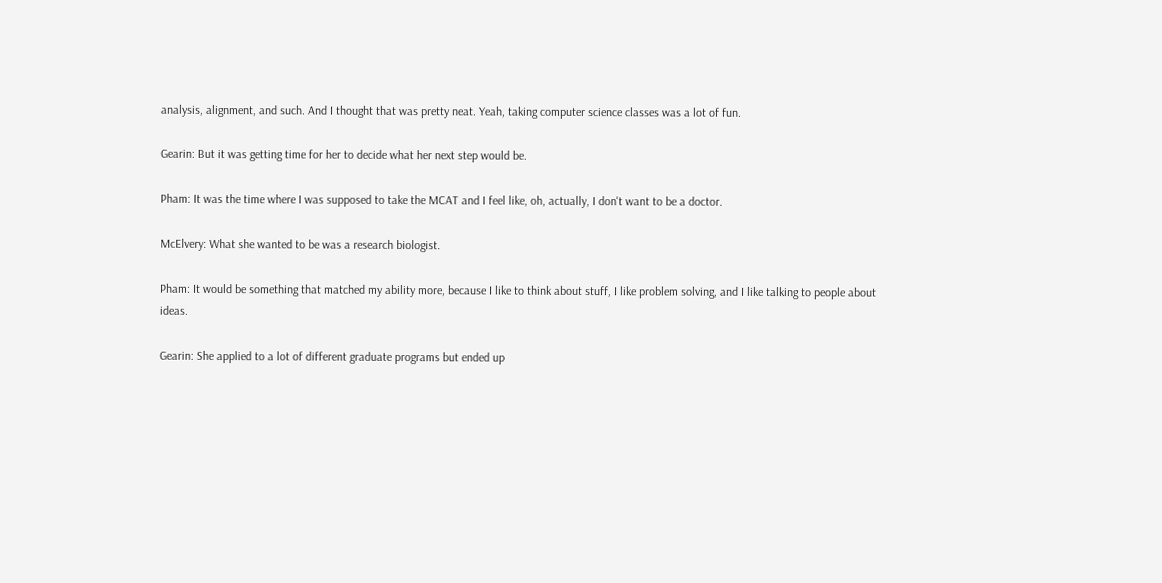analysis, alignment, and such. And I thought that was pretty neat. Yeah, taking computer science classes was a lot of fun.

Gearin: But it was getting time for her to decide what her next step would be.

Pham: It was the time where I was supposed to take the MCAT and I feel like, oh, actually, I don't want to be a doctor.

McElvery: What she wanted to be was a research biologist.

Pham: It would be something that matched my ability more, because I like to think about stuff, I like problem solving, and I like talking to people about ideas.

Gearin: She applied to a lot of different graduate programs but ended up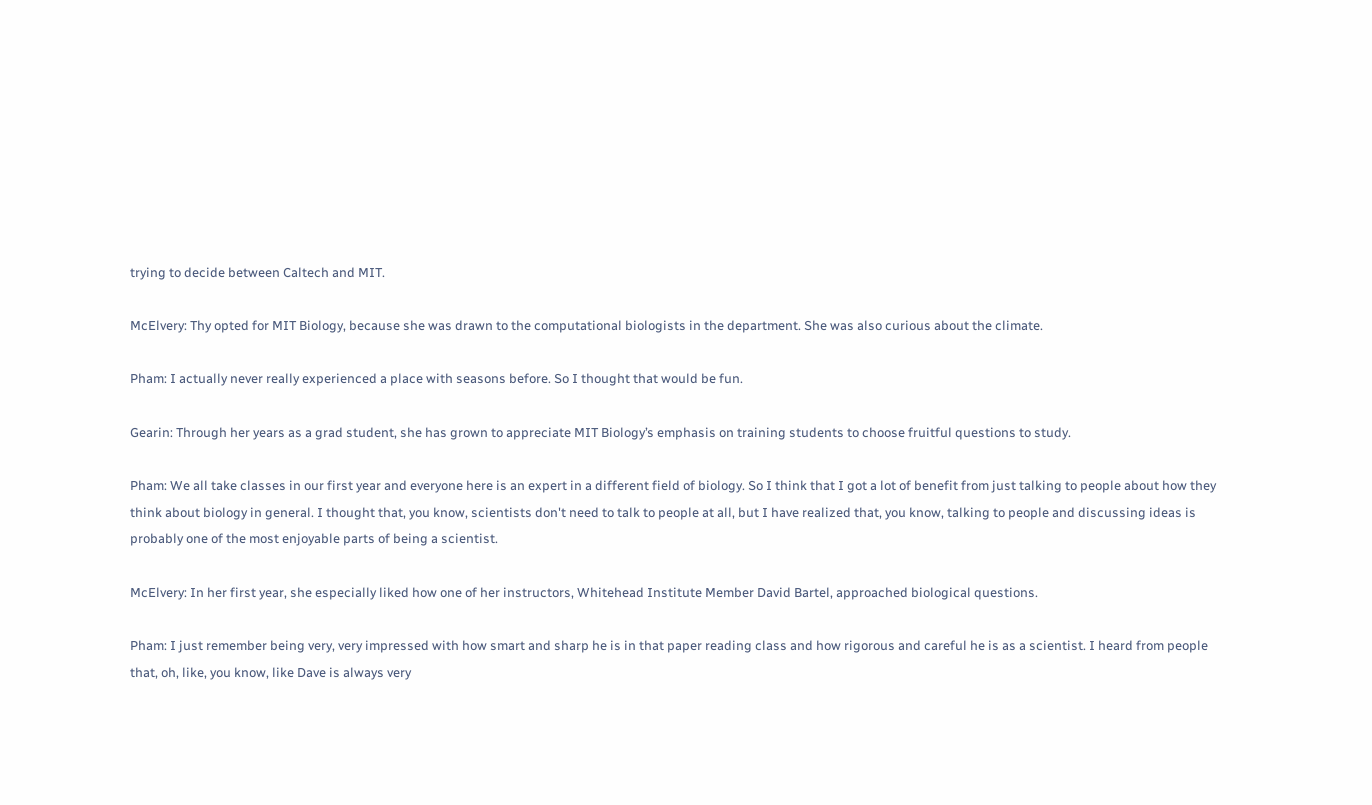trying to decide between Caltech and MIT.

McElvery: Thy opted for MIT Biology, because she was drawn to the computational biologists in the department. She was also curious about the climate.

Pham: I actually never really experienced a place with seasons before. So I thought that would be fun.

Gearin: Through her years as a grad student, she has grown to appreciate MIT Biology’s emphasis on training students to choose fruitful questions to study.

Pham: We all take classes in our first year and everyone here is an expert in a different field of biology. So I think that I got a lot of benefit from just talking to people about how they think about biology in general. I thought that, you know, scientists don't need to talk to people at all, but I have realized that, you know, talking to people and discussing ideas is probably one of the most enjoyable parts of being a scientist.

McElvery: In her first year, she especially liked how one of her instructors, Whitehead Institute Member David Bartel, approached biological questions.

Pham: I just remember being very, very impressed with how smart and sharp he is in that paper reading class and how rigorous and careful he is as a scientist. I heard from people that, oh, like, you know, like Dave is always very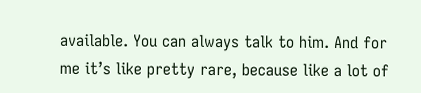available. You can always talk to him. And for me it’s like pretty rare, because like a lot of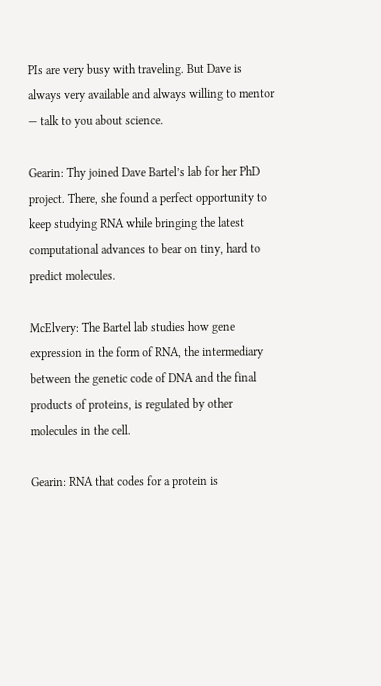PIs are very busy with traveling. But Dave is always very available and always willing to mentor — talk to you about science.

Gearin: Thy joined Dave Bartel’s lab for her PhD project. There, she found a perfect opportunity to keep studying RNA while bringing the latest computational advances to bear on tiny, hard to predict molecules.

McElvery: The Bartel lab studies how gene expression in the form of RNA, the intermediary between the genetic code of DNA and the final products of proteins, is regulated by other molecules in the cell.

Gearin: RNA that codes for a protein is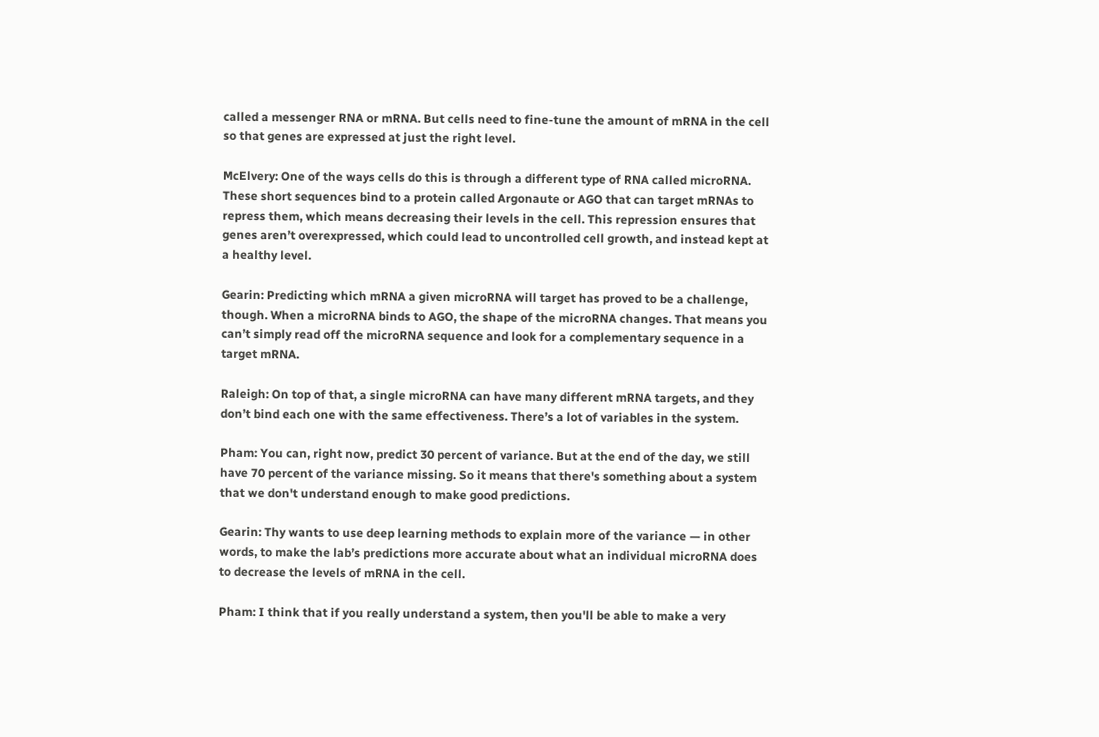called a messenger RNA or mRNA. But cells need to fine-tune the amount of mRNA in the cell so that genes are expressed at just the right level.

McElvery: One of the ways cells do this is through a different type of RNA called microRNA. These short sequences bind to a protein called Argonaute or AGO that can target mRNAs to repress them, which means decreasing their levels in the cell. This repression ensures that genes aren’t overexpressed, which could lead to uncontrolled cell growth, and instead kept at a healthy level.

Gearin: Predicting which mRNA a given microRNA will target has proved to be a challenge, though. When a microRNA binds to AGO, the shape of the microRNA changes. That means you can’t simply read off the microRNA sequence and look for a complementary sequence in a target mRNA.

Raleigh: On top of that, a single microRNA can have many different mRNA targets, and they don’t bind each one with the same effectiveness. There’s a lot of variables in the system.

Pham: You can, right now, predict 30 percent of variance. But at the end of the day, we still have 70 percent of the variance missing. So it means that there's something about a system that we don't understand enough to make good predictions.

Gearin: Thy wants to use deep learning methods to explain more of the variance — in other words, to make the lab’s predictions more accurate about what an individual microRNA does to decrease the levels of mRNA in the cell.

Pham: I think that if you really understand a system, then you'll be able to make a very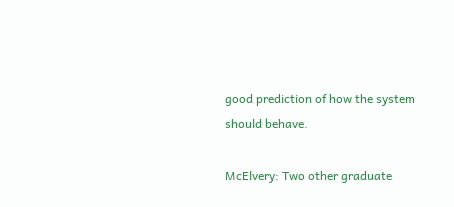good prediction of how the system should behave.

McElvery: Two other graduate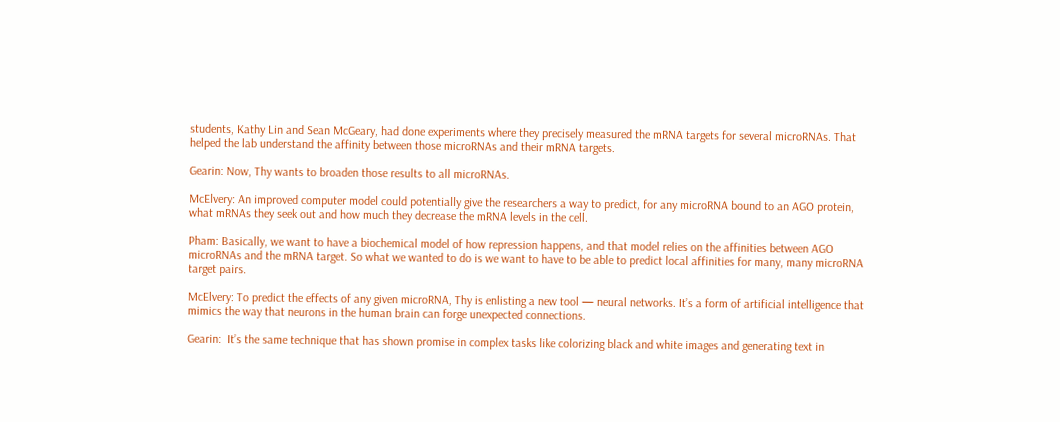students, Kathy Lin and Sean McGeary, had done experiments where they precisely measured the mRNA targets for several microRNAs. That helped the lab understand the affinity between those microRNAs and their mRNA targets.

Gearin: Now, Thy wants to broaden those results to all microRNAs.

McElvery: An improved computer model could potentially give the researchers a way to predict, for any microRNA bound to an AGO protein, what mRNAs they seek out and how much they decrease the mRNA levels in the cell.

Pham: Basically, we want to have a biochemical model of how repression happens, and that model relies on the affinities between AGO microRNAs and the mRNA target. So what we wanted to do is we want to have to be able to predict local affinities for many, many microRNA target pairs.

McElvery: To predict the effects of any given microRNA, Thy is enlisting a new tool — neural networks. It’s a form of artificial intelligence that mimics the way that neurons in the human brain can forge unexpected connections.

Gearin:  It’s the same technique that has shown promise in complex tasks like colorizing black and white images and generating text in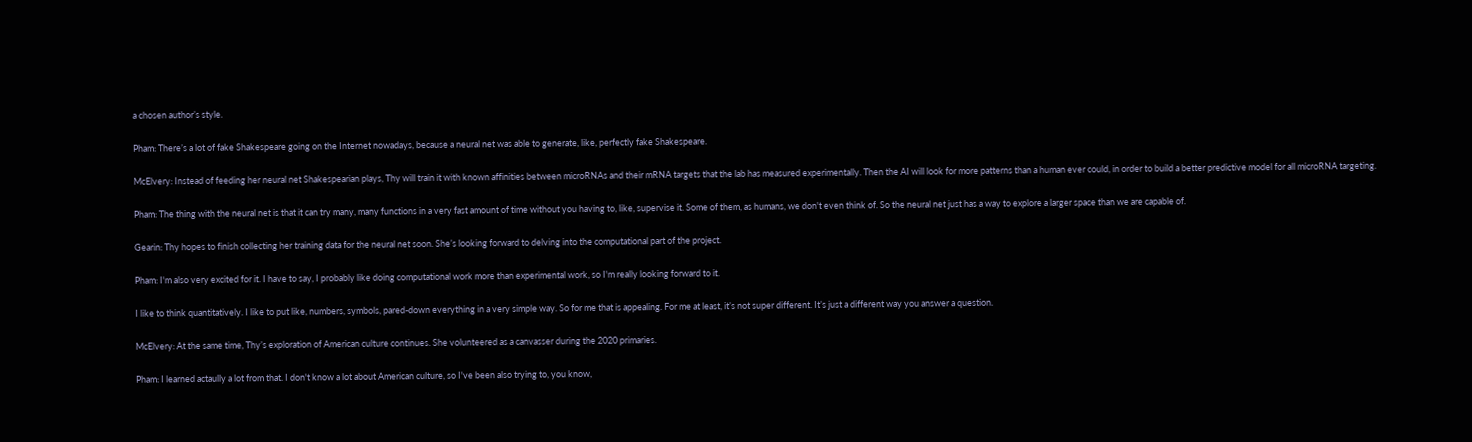a chosen author’s style.

Pham: There’s a lot of fake Shakespeare going on the Internet nowadays, because a neural net was able to generate, like, perfectly fake Shakespeare.

McElvery: Instead of feeding her neural net Shakespearian plays, Thy will train it with known affinities between microRNAs and their mRNA targets that the lab has measured experimentally. Then the AI will look for more patterns than a human ever could, in order to build a better predictive model for all microRNA targeting.

Pham: The thing with the neural net is that it can try many, many functions in a very fast amount of time without you having to, like, supervise it. Some of them, as humans, we don't even think of. So the neural net just has a way to explore a larger space than we are capable of.

Gearin: Thy hopes to finish collecting her training data for the neural net soon. She’s looking forward to delving into the computational part of the project.

Pham: I'm also very excited for it. I have to say, I probably like doing computational work more than experimental work, so I'm really looking forward to it.

I like to think quantitatively. I like to put like, numbers, symbols, pared-down everything in a very simple way. So for me that is appealing. For me at least, it’s not super different. It’s just a different way you answer a question.

McElvery: At the same time, Thy’s exploration of American culture continues. She volunteered as a canvasser during the 2020 primaries.

Pham: I learned actaully a lot from that. I don't know a lot about American culture, so I've been also trying to, you know,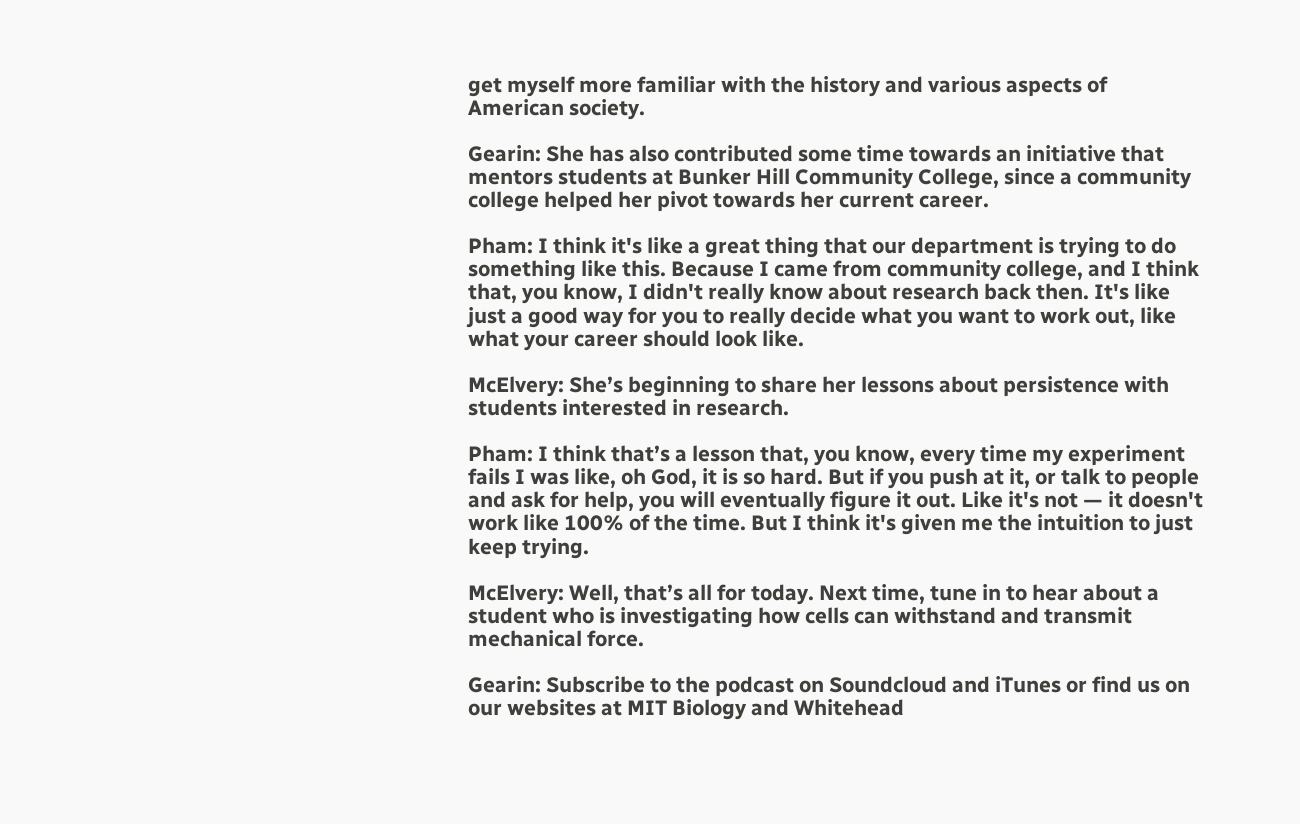get myself more familiar with the history and various aspects of American society.

Gearin: She has also contributed some time towards an initiative that mentors students at Bunker Hill Community College, since a community college helped her pivot towards her current career.

Pham: I think it's like a great thing that our department is trying to do something like this. Because I came from community college, and I think that, you know, I didn't really know about research back then. It's like just a good way for you to really decide what you want to work out, like what your career should look like.

McElvery: She’s beginning to share her lessons about persistence with students interested in research.

Pham: I think that’s a lesson that, you know, every time my experiment fails I was like, oh God, it is so hard. But if you push at it, or talk to people and ask for help, you will eventually figure it out. Like it's not — it doesn't work like 100% of the time. But I think it's given me the intuition to just keep trying.

McElvery: Well, that’s all for today. Next time, tune in to hear about a student who is investigating how cells can withstand and transmit mechanical force.

Gearin: Subscribe to the podcast on Soundcloud and iTunes or find us on our websites at MIT Biology and Whitehead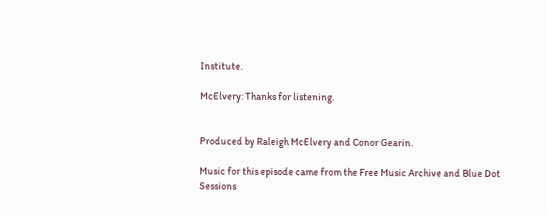Institute.

McElvery: Thanks for listening.


Produced by Raleigh McElvery and Conor Gearin.

Music for this episode came from the Free Music Archive and Blue Dot Sessions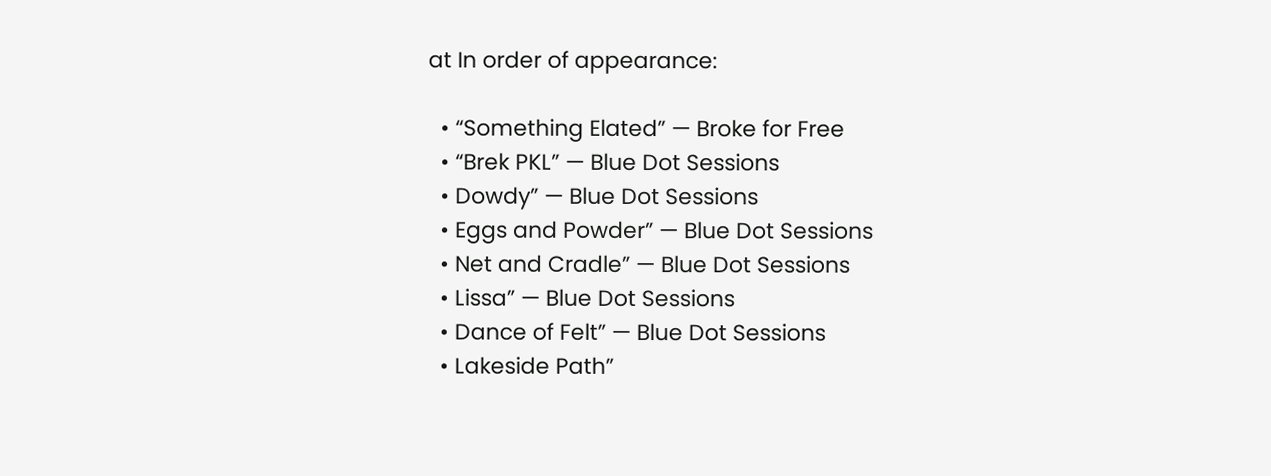at In order of appearance:

  • “Something Elated” — Broke for Free
  • “Brek PKL” — Blue Dot Sessions
  • Dowdy” — Blue Dot Sessions
  • Eggs and Powder” — Blue Dot Sessions
  • Net and Cradle” — Blue Dot Sessions
  • Lissa” — Blue Dot Sessions
  • Dance of Felt” — Blue Dot Sessions
  • Lakeside Path”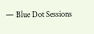— Blue Dot Sessions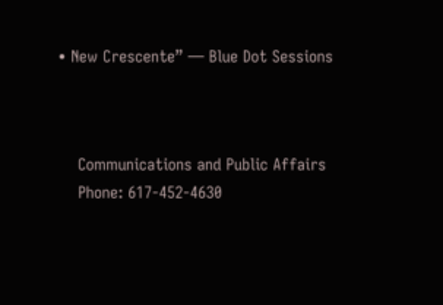• New Crescente” — Blue Dot Sessions



    Communications and Public Affairs
    Phone: 617-452-4630